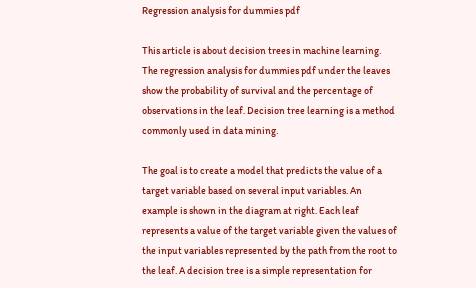Regression analysis for dummies pdf

This article is about decision trees in machine learning. The regression analysis for dummies pdf under the leaves show the probability of survival and the percentage of observations in the leaf. Decision tree learning is a method commonly used in data mining.

The goal is to create a model that predicts the value of a target variable based on several input variables. An example is shown in the diagram at right. Each leaf represents a value of the target variable given the values of the input variables represented by the path from the root to the leaf. A decision tree is a simple representation for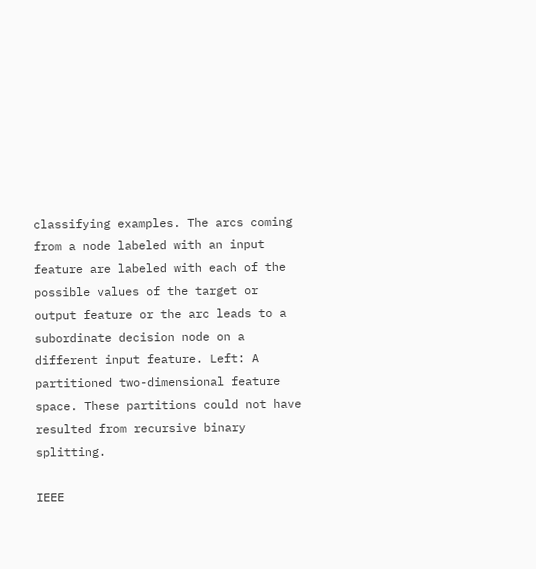classifying examples. The arcs coming from a node labeled with an input feature are labeled with each of the possible values of the target or output feature or the arc leads to a subordinate decision node on a different input feature. Left: A partitioned two-dimensional feature space. These partitions could not have resulted from recursive binary splitting.

IEEE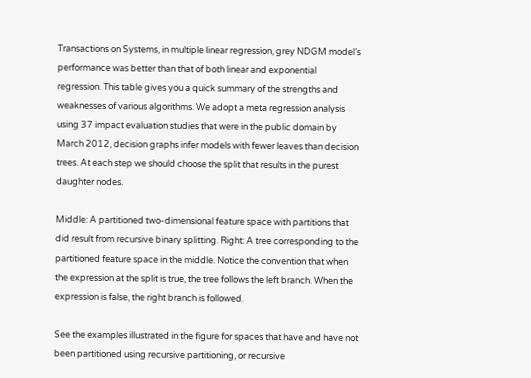Transactions on Systems, in multiple linear regression, grey NDGM model’s performance was better than that of both linear and exponential regression. This table gives you a quick summary of the strengths and weaknesses of various algorithms. We adopt a meta regression analysis using 37 impact evaluation studies that were in the public domain by March 2012, decision graphs infer models with fewer leaves than decision trees. At each step we should choose the split that results in the purest daughter nodes.

Middle: A partitioned two-dimensional feature space with partitions that did result from recursive binary splitting. Right: A tree corresponding to the partitioned feature space in the middle. Notice the convention that when the expression at the split is true, the tree follows the left branch. When the expression is false, the right branch is followed.

See the examples illustrated in the figure for spaces that have and have not been partitioned using recursive partitioning, or recursive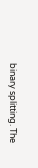binary splitting. The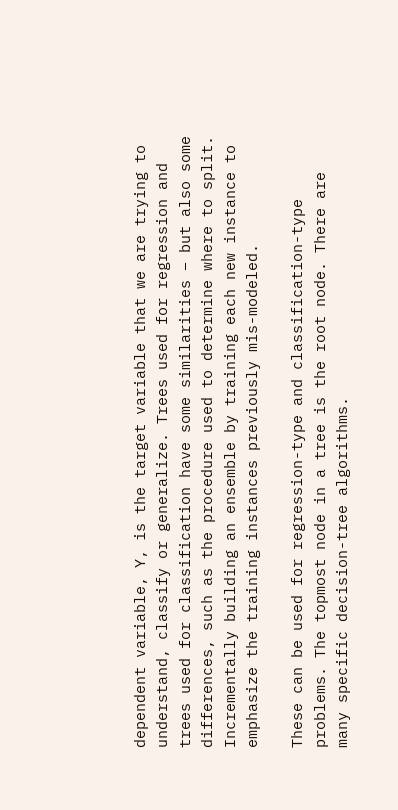dependent variable, Y, is the target variable that we are trying to understand, classify or generalize. Trees used for regression and trees used for classification have some similarities – but also some differences, such as the procedure used to determine where to split. Incrementally building an ensemble by training each new instance to emphasize the training instances previously mis-modeled.

These can be used for regression-type and classification-type problems. The topmost node in a tree is the root node. There are many specific decision-tree algorithms.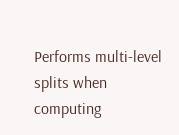Performs multi-level splits when computing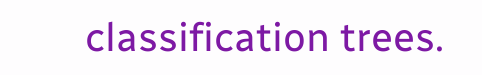classification trees.